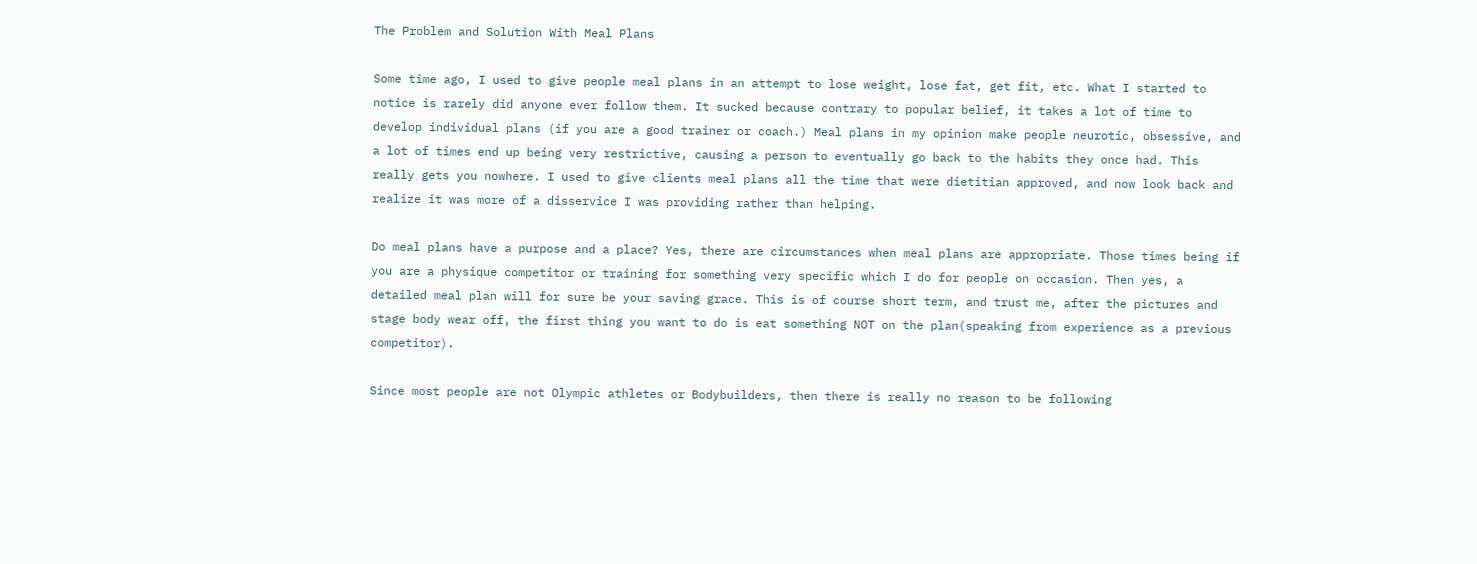The Problem and Solution With Meal Plans

Some time ago, I used to give people meal plans in an attempt to lose weight, lose fat, get fit, etc. What I started to notice is rarely did anyone ever follow them. It sucked because contrary to popular belief, it takes a lot of time to develop individual plans (if you are a good trainer or coach.) Meal plans in my opinion make people neurotic, obsessive, and a lot of times end up being very restrictive, causing a person to eventually go back to the habits they once had. This really gets you nowhere. I used to give clients meal plans all the time that were dietitian approved, and now look back and realize it was more of a disservice I was providing rather than helping.

Do meal plans have a purpose and a place? Yes, there are circumstances when meal plans are appropriate. Those times being if you are a physique competitor or training for something very specific which I do for people on occasion. Then yes, a detailed meal plan will for sure be your saving grace. This is of course short term, and trust me, after the pictures and stage body wear off, the first thing you want to do is eat something NOT on the plan(speaking from experience as a previous competitor).

Since most people are not Olympic athletes or Bodybuilders, then there is really no reason to be following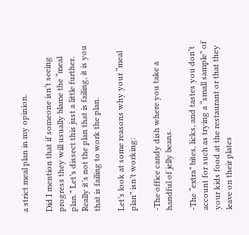a strict meal plan in my opinion.

Did I mention that if someone isn’t seeing progress they will usually blame the “meal plan.” Let’s dissect this just a little further. Really it’s not the plan that is failing, it is you that is failing to work the plan.

Let’s look at some reasons why your “meal plan” isn’t working:

-The office candy dish where you take a handful of jelly beans.

-The “extra” bites, licks, and tastes you don’t account for such as trying a “small sample” of your kids food at the restaurant or that they leave on their plates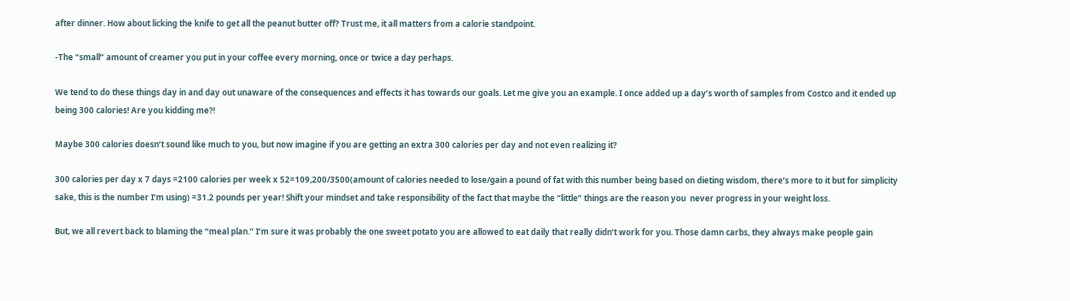after dinner. How about licking the knife to get all the peanut butter off? Trust me, it all matters from a calorie standpoint.

-The “small” amount of creamer you put in your coffee every morning, once or twice a day perhaps.

We tend to do these things day in and day out unaware of the consequences and effects it has towards our goals. Let me give you an example. I once added up a day’s worth of samples from Costco and it ended up being 300 calories! Are you kidding me?!

Maybe 300 calories doesn’t sound like much to you, but now imagine if you are getting an extra 300 calories per day and not even realizing it?

300 calories per day x 7 days =2100 calories per week x 52=109,200/3500(amount of calories needed to lose/gain a pound of fat with this number being based on dieting wisdom, there’s more to it but for simplicity sake, this is the number I’m using) =31.2 pounds per year! Shift your mindset and take responsibility of the fact that maybe the “little” things are the reason you  never progress in your weight loss.

But, we all revert back to blaming the “meal plan.” I’m sure it was probably the one sweet potato you are allowed to eat daily that really didn’t work for you. Those damn carbs, they always make people gain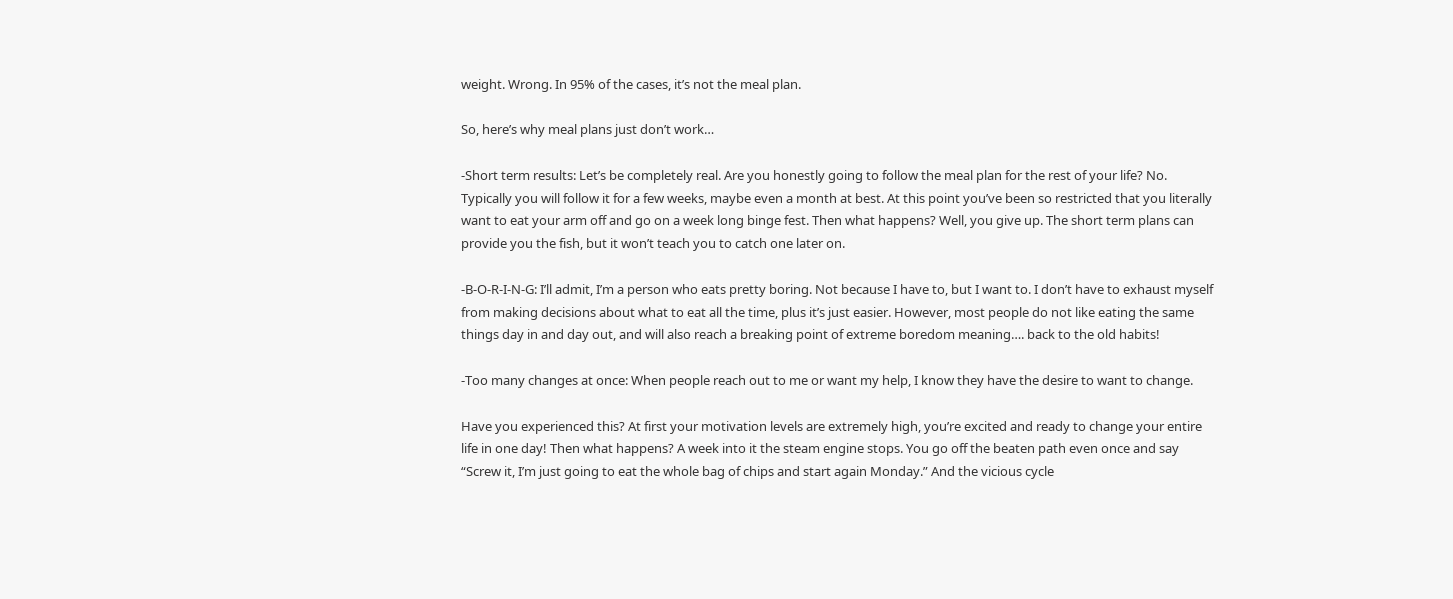weight. Wrong. In 95% of the cases, it’s not the meal plan.

So, here’s why meal plans just don’t work…

-Short term results: Let’s be completely real. Are you honestly going to follow the meal plan for the rest of your life? No. Typically you will follow it for a few weeks, maybe even a month at best. At this point you’ve been so restricted that you literally want to eat your arm off and go on a week long binge fest. Then what happens? Well, you give up. The short term plans can provide you the fish, but it won’t teach you to catch one later on.

-B-O-R-I-N-G: I’ll admit, I’m a person who eats pretty boring. Not because I have to, but I want to. I don’t have to exhaust myself from making decisions about what to eat all the time, plus it’s just easier. However, most people do not like eating the same things day in and day out, and will also reach a breaking point of extreme boredom meaning…. back to the old habits!

-Too many changes at once: When people reach out to me or want my help, I know they have the desire to want to change.

Have you experienced this? At first your motivation levels are extremely high, you’re excited and ready to change your entire life in one day! Then what happens? A week into it the steam engine stops. You go off the beaten path even once and say “Screw it, I’m just going to eat the whole bag of chips and start again Monday.” And the vicious cycle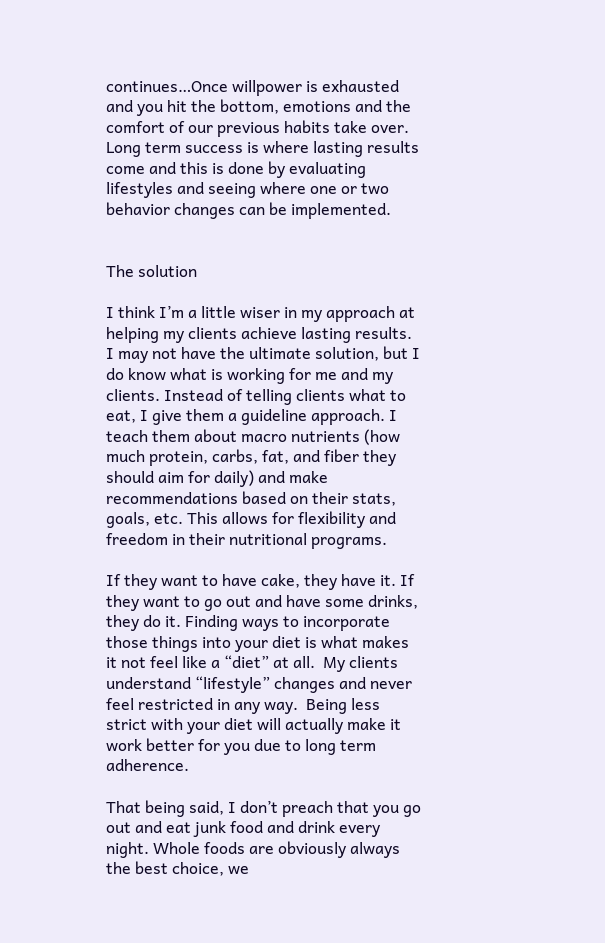continues…Once willpower is exhausted and you hit the bottom, emotions and the comfort of our previous habits take over. Long term success is where lasting results come and this is done by evaluating lifestyles and seeing where one or two behavior changes can be implemented.


The solution

I think I’m a little wiser in my approach at helping my clients achieve lasting results. I may not have the ultimate solution, but I do know what is working for me and my clients. Instead of telling clients what to eat, I give them a guideline approach. I teach them about macro nutrients (how much protein, carbs, fat, and fiber they should aim for daily) and make recommendations based on their stats, goals, etc. This allows for flexibility and freedom in their nutritional programs.

If they want to have cake, they have it. If they want to go out and have some drinks, they do it. Finding ways to incorporate those things into your diet is what makes it not feel like a “diet” at all.  My clients understand “lifestyle” changes and never feel restricted in any way.  Being less strict with your diet will actually make it work better for you due to long term adherence.

That being said, I don’t preach that you go out and eat junk food and drink every night. Whole foods are obviously always the best choice, we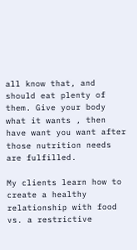all know that, and should eat plenty of them. Give your body what it wants , then have want you want after those nutrition needs are fulfilled.

My clients learn how to create a healthy relationship with food vs. a restrictive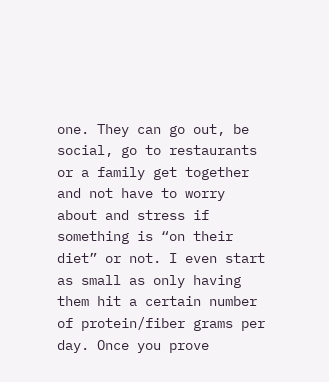one. They can go out, be social, go to restaurants or a family get together and not have to worry about and stress if something is “on their diet” or not. I even start as small as only having them hit a certain number of protein/fiber grams per day. Once you prove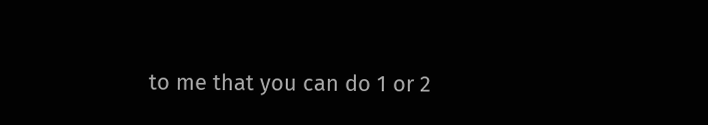to me that you can do 1 or 2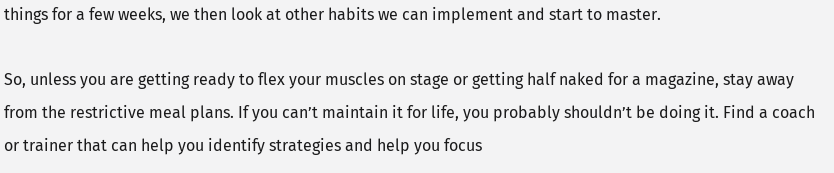things for a few weeks, we then look at other habits we can implement and start to master.

So, unless you are getting ready to flex your muscles on stage or getting half naked for a magazine, stay away from the restrictive meal plans. If you can’t maintain it for life, you probably shouldn’t be doing it. Find a coach or trainer that can help you identify strategies and help you focus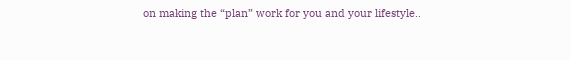on making the “plan” work for you and your lifestyle..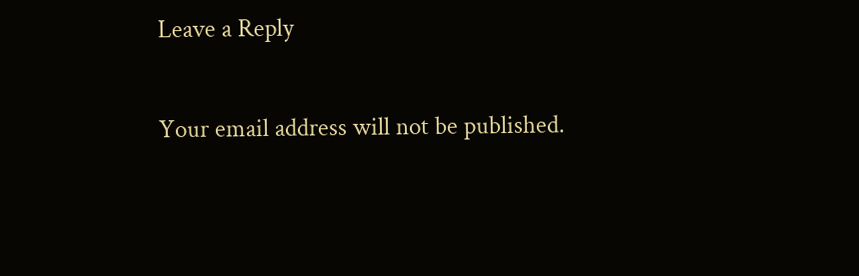Leave a Reply

Your email address will not be published.